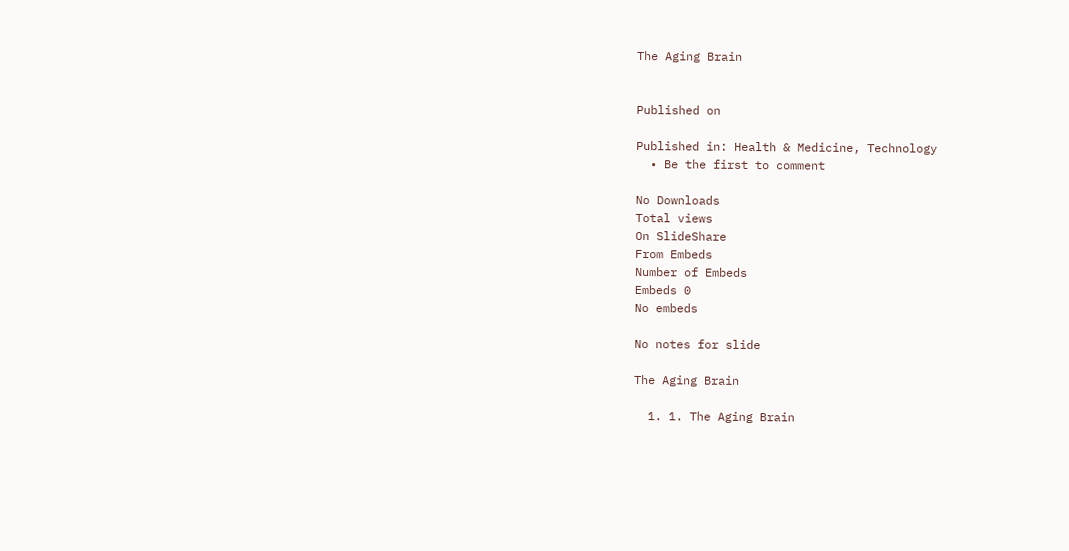The Aging Brain


Published on

Published in: Health & Medicine, Technology
  • Be the first to comment

No Downloads
Total views
On SlideShare
From Embeds
Number of Embeds
Embeds 0
No embeds

No notes for slide

The Aging Brain

  1. 1. The Aging Brain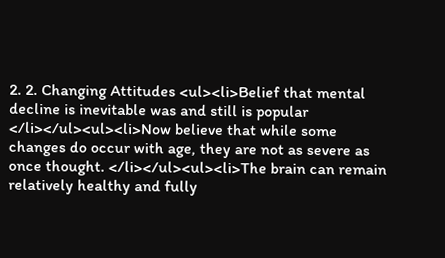2. 2. Changing Attitudes <ul><li>Belief that mental decline is inevitable was and still is popular </li></ul><ul><li>Now believe that while some changes do occur with age, they are not as severe as once thought. </li></ul><ul><li>The brain can remain relatively healthy and fully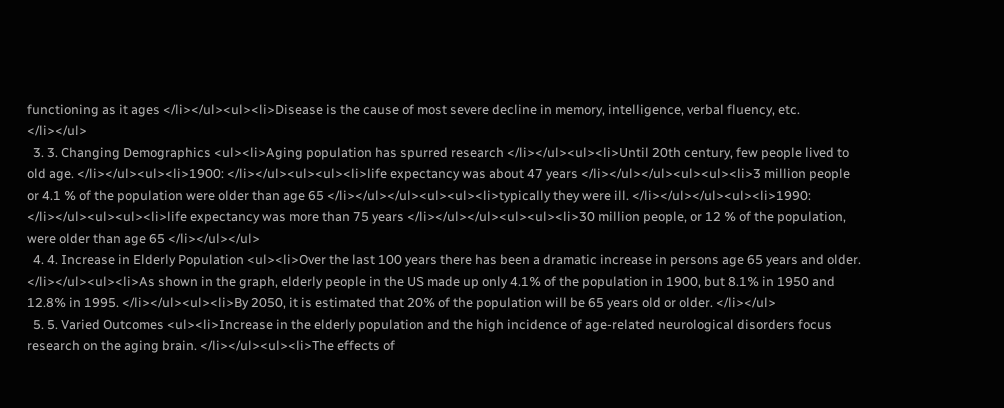functioning as it ages </li></ul><ul><li>Disease is the cause of most severe decline in memory, intelligence, verbal fluency, etc. </li></ul>
  3. 3. Changing Demographics <ul><li>Aging population has spurred research </li></ul><ul><li>Until 20th century, few people lived to old age. </li></ul><ul><li>1900: </li></ul><ul><ul><li>life expectancy was about 47 years </li></ul></ul><ul><ul><li>3 million people or 4.1 % of the population were older than age 65 </li></ul></ul><ul><ul><li>typically they were ill. </li></ul></ul><ul><li>1990: </li></ul><ul><ul><li>life expectancy was more than 75 years </li></ul></ul><ul><ul><li>30 million people, or 12 % of the population, were older than age 65 </li></ul></ul>
  4. 4. Increase in Elderly Population <ul><li>Over the last 100 years there has been a dramatic increase in persons age 65 years and older. </li></ul><ul><li>As shown in the graph, elderly people in the US made up only 4.1% of the population in 1900, but 8.1% in 1950 and 12.8% in 1995. </li></ul><ul><li>By 2050, it is estimated that 20% of the population will be 65 years old or older. </li></ul>
  5. 5. Varied Outcomes <ul><li>Increase in the elderly population and the high incidence of age-related neurological disorders focus research on the aging brain. </li></ul><ul><li>The effects of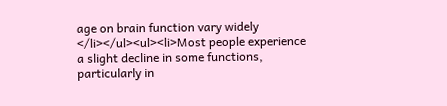age on brain function vary widely </li></ul><ul><li>Most people experience a slight decline in some functions, particularly in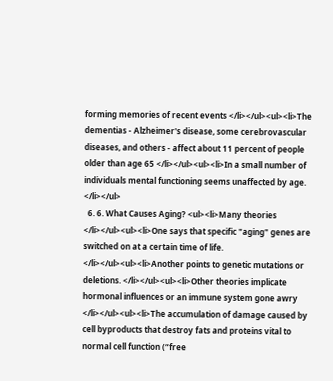forming memories of recent events </li></ul><ul><li>The dementias - Alzheimer's disease, some cerebrovascular diseases, and others - affect about 11 percent of people older than age 65 </li></ul><ul><li>In a small number of individuals mental functioning seems unaffected by age. </li></ul>
  6. 6. What Causes Aging? <ul><li>Many theories </li></ul><ul><li>One says that specific "aging" genes are switched on at a certain time of life. </li></ul><ul><li>Another points to genetic mutations or deletions. </li></ul><ul><li>Other theories implicate hormonal influences or an immune system gone awry </li></ul><ul><li>The accumulation of damage caused by cell byproducts that destroy fats and proteins vital to normal cell function (“free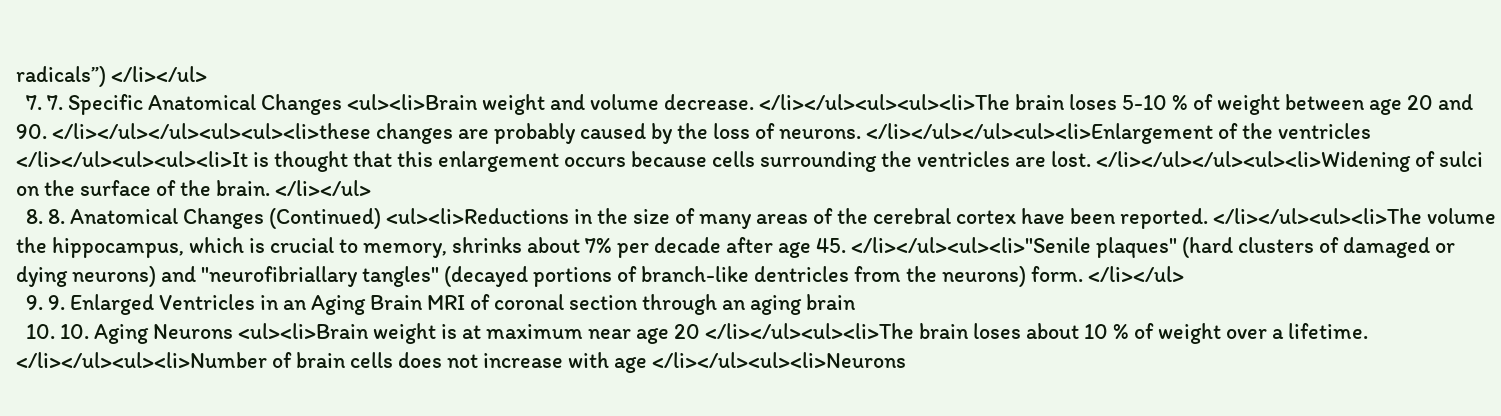radicals”) </li></ul>
  7. 7. Specific Anatomical Changes <ul><li>Brain weight and volume decrease. </li></ul><ul><ul><li>The brain loses 5-10 % of weight between age 20 and 90. </li></ul></ul><ul><ul><li>these changes are probably caused by the loss of neurons. </li></ul></ul><ul><li>Enlargement of the ventricles </li></ul><ul><ul><li>It is thought that this enlargement occurs because cells surrounding the ventricles are lost. </li></ul></ul><ul><li>Widening of sulci on the surface of the brain. </li></ul>
  8. 8. Anatomical Changes (Continued) <ul><li>Reductions in the size of many areas of the cerebral cortex have been reported. </li></ul><ul><li>The volume the hippocampus, which is crucial to memory, shrinks about 7% per decade after age 45. </li></ul><ul><li>"Senile plaques" (hard clusters of damaged or dying neurons) and "neurofibriallary tangles" (decayed portions of branch-like dentricles from the neurons) form. </li></ul>
  9. 9. Enlarged Ventricles in an Aging Brain MRI of coronal section through an aging brain
  10. 10. Aging Neurons <ul><li>Brain weight is at maximum near age 20 </li></ul><ul><li>The brain loses about 10 % of weight over a lifetime. </li></ul><ul><li>Number of brain cells does not increase with age </li></ul><ul><li>Neurons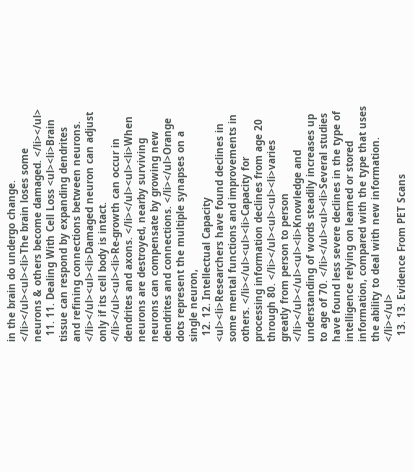in the brain do undergo change. </li></ul><ul><li>The brain loses some neurons & others become damaged. </li></ul>
  11. 11. Dealing With Cell Loss <ul><li>Brain tissue can respond by expanding dendrites and refining connections between neurons. </li></ul><ul><li>Damaged neuron can adjust only if its cell body is intact. </li></ul><ul><li>Re-growth can occur in dendrites and axons. </li></ul><ul><li>When neurons are destroyed, nearby surviving neurons can compensate by growing new dendrites and connections. </li></ul>Orange dots represent the multiple synapses on a single neuron,
  12. 12. Intellectual Capacity <ul><li>Researchers have found declines in some mental functions and improvements in others. </li></ul><ul><li>Capacity for processing information declines from age 20 through 80. </li></ul><ul><ul><li>varies greatly from person to person </li></ul></ul><ul><li>Knowledge and understanding of words steadily increases up to age of 70. </li></ul><ul><li>Several studies have found less severe declines in the type of intelligence relying on learned or stored information, compared with the type that uses the ability to deal with new information. </li></ul>
  13. 13. Evidence From PET Scans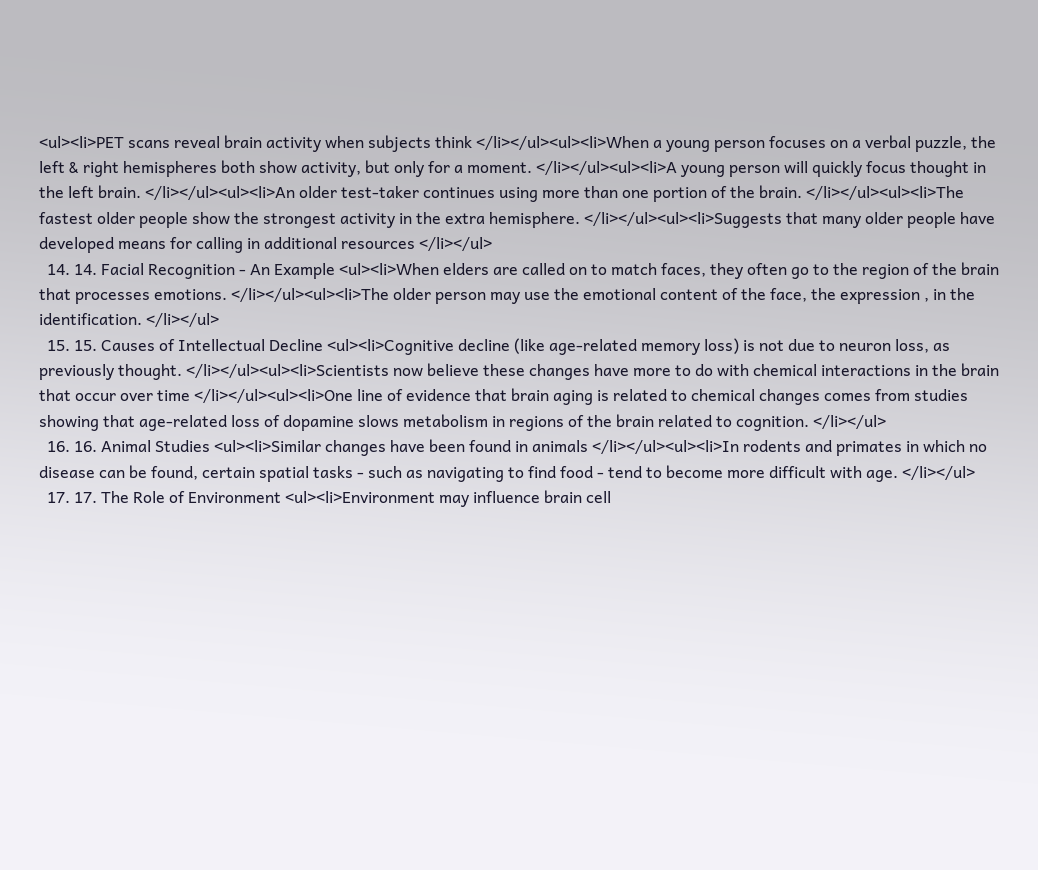<ul><li>PET scans reveal brain activity when subjects think </li></ul><ul><li>When a young person focuses on a verbal puzzle, the left & right hemispheres both show activity, but only for a moment. </li></ul><ul><li>A young person will quickly focus thought in the left brain. </li></ul><ul><li>An older test-taker continues using more than one portion of the brain. </li></ul><ul><li>The fastest older people show the strongest activity in the extra hemisphere. </li></ul><ul><li>Suggests that many older people have developed means for calling in additional resources </li></ul>
  14. 14. Facial Recognition - An Example <ul><li>When elders are called on to match faces, they often go to the region of the brain that processes emotions. </li></ul><ul><li>The older person may use the emotional content of the face, the expression , in the identification. </li></ul>
  15. 15. Causes of Intellectual Decline <ul><li>Cognitive decline (like age-related memory loss) is not due to neuron loss, as previously thought. </li></ul><ul><li>Scientists now believe these changes have more to do with chemical interactions in the brain that occur over time </li></ul><ul><li>One line of evidence that brain aging is related to chemical changes comes from studies showing that age-related loss of dopamine slows metabolism in regions of the brain related to cognition. </li></ul>
  16. 16. Animal Studies <ul><li>Similar changes have been found in animals </li></ul><ul><li>In rodents and primates in which no disease can be found, certain spatial tasks - such as navigating to find food - tend to become more difficult with age. </li></ul>
  17. 17. The Role of Environment <ul><li>Environment may influence brain cell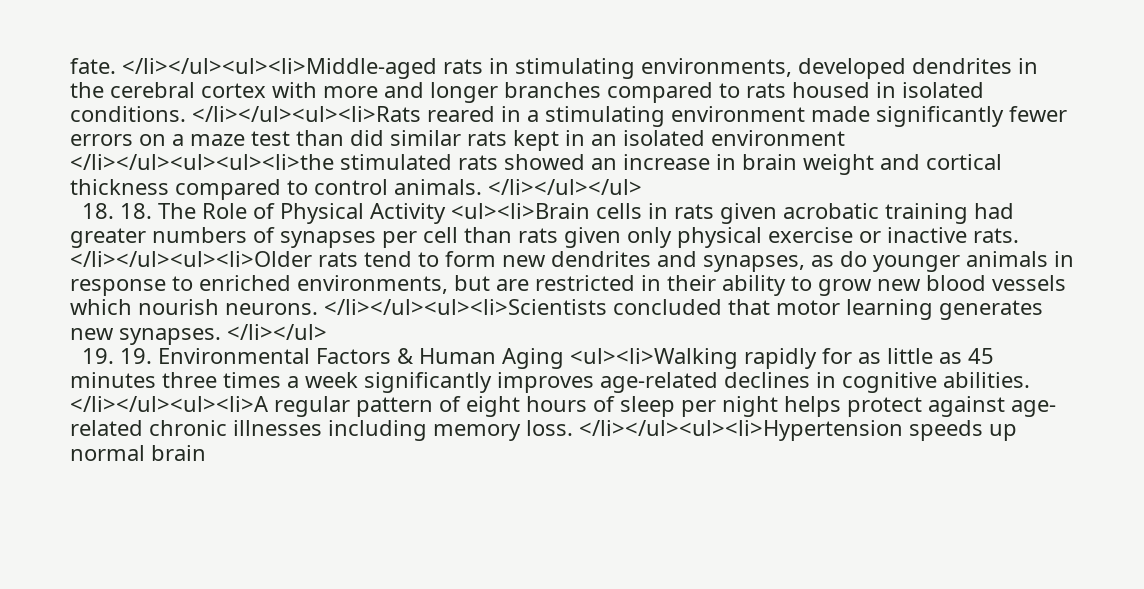fate. </li></ul><ul><li>Middle-aged rats in stimulating environments, developed dendrites in the cerebral cortex with more and longer branches compared to rats housed in isolated conditions. </li></ul><ul><li>Rats reared in a stimulating environment made significantly fewer errors on a maze test than did similar rats kept in an isolated environment </li></ul><ul><ul><li>the stimulated rats showed an increase in brain weight and cortical thickness compared to control animals. </li></ul></ul>
  18. 18. The Role of Physical Activity <ul><li>Brain cells in rats given acrobatic training had greater numbers of synapses per cell than rats given only physical exercise or inactive rats. </li></ul><ul><li>Older rats tend to form new dendrites and synapses, as do younger animals in response to enriched environments, but are restricted in their ability to grow new blood vessels which nourish neurons. </li></ul><ul><li>Scientists concluded that motor learning generates new synapses. </li></ul>
  19. 19. Environmental Factors & Human Aging <ul><li>Walking rapidly for as little as 45 minutes three times a week significantly improves age-related declines in cognitive abilities. </li></ul><ul><li>A regular pattern of eight hours of sleep per night helps protect against age-related chronic illnesses including memory loss. </li></ul><ul><li>Hypertension speeds up normal brain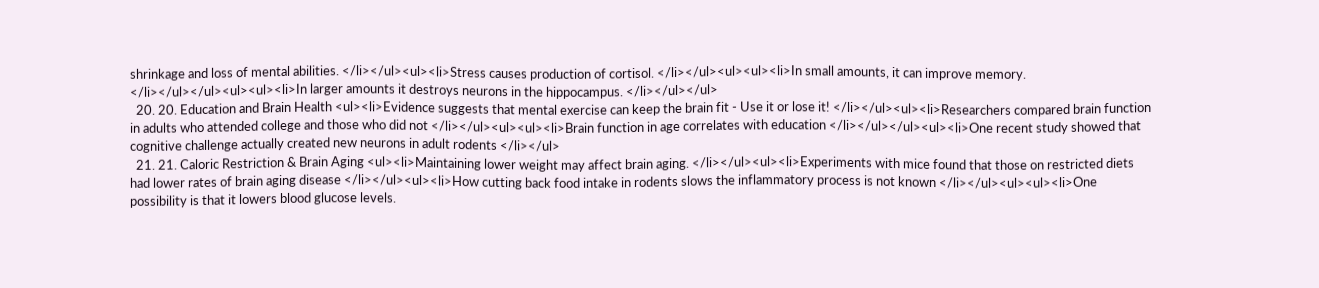shrinkage and loss of mental abilities. </li></ul><ul><li>Stress causes production of cortisol. </li></ul><ul><ul><li>In small amounts, it can improve memory. </li></ul></ul><ul><ul><li>In larger amounts it destroys neurons in the hippocampus. </li></ul></ul>
  20. 20. Education and Brain Health <ul><li>Evidence suggests that mental exercise can keep the brain fit - Use it or lose it! </li></ul><ul><li>Researchers compared brain function in adults who attended college and those who did not </li></ul><ul><ul><li>Brain function in age correlates with education </li></ul></ul><ul><li>One recent study showed that cognitive challenge actually created new neurons in adult rodents </li></ul>
  21. 21. Caloric Restriction & Brain Aging <ul><li>Maintaining lower weight may affect brain aging. </li></ul><ul><li>Experiments with mice found that those on restricted diets had lower rates of brain aging disease </li></ul><ul><li>How cutting back food intake in rodents slows the inflammatory process is not known </li></ul><ul><ul><li>One possibility is that it lowers blood glucose levels.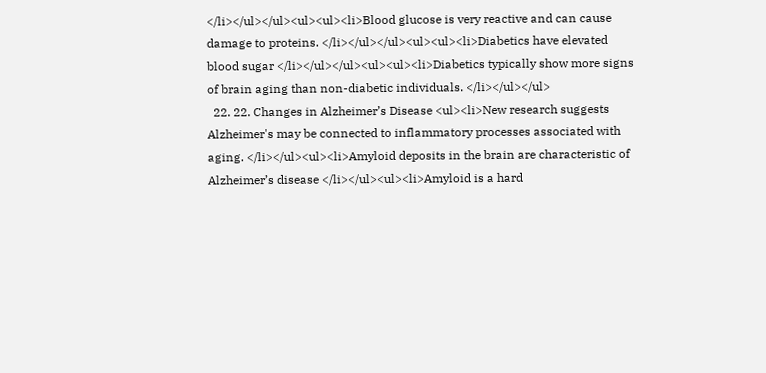</li></ul></ul><ul><ul><li>Blood glucose is very reactive and can cause damage to proteins. </li></ul></ul><ul><ul><li>Diabetics have elevated blood sugar </li></ul></ul><ul><ul><li>Diabetics typically show more signs of brain aging than non-diabetic individuals. </li></ul></ul>
  22. 22. Changes in Alzheimer’s Disease <ul><li>New research suggests Alzheimer's may be connected to inflammatory processes associated with aging. </li></ul><ul><li>Amyloid deposits in the brain are characteristic of Alzheimer’s disease </li></ul><ul><li>Amyloid is a hard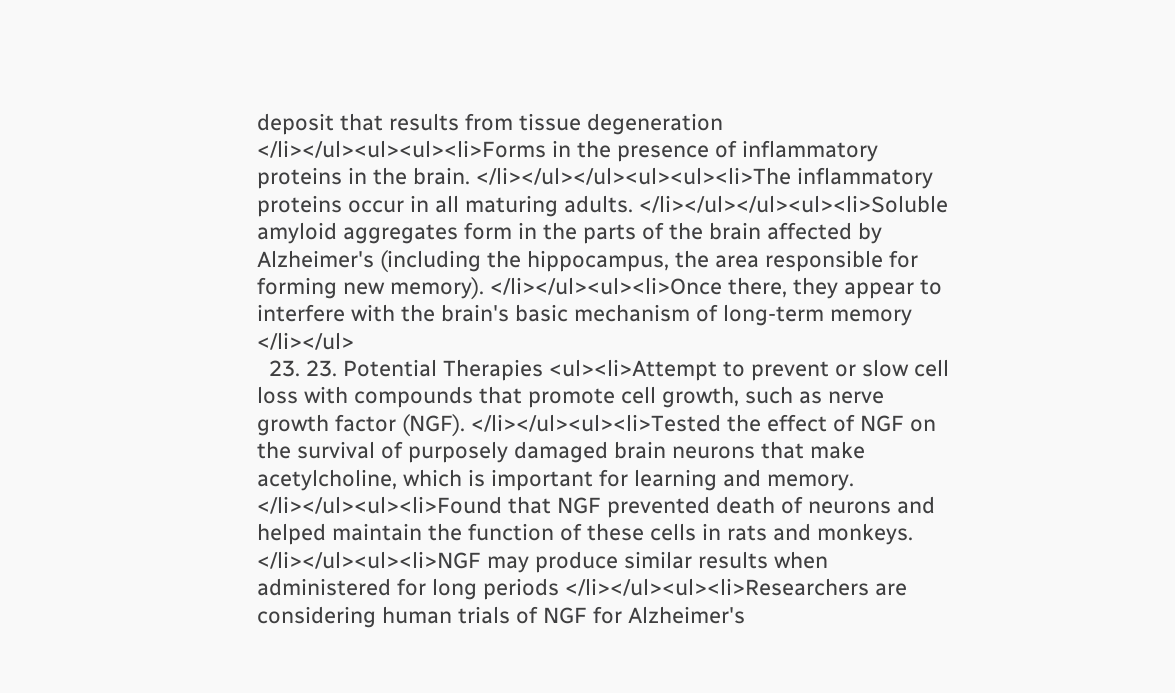deposit that results from tissue degeneration </li></ul><ul><ul><li>Forms in the presence of inflammatory proteins in the brain. </li></ul></ul><ul><ul><li>The inflammatory proteins occur in all maturing adults. </li></ul></ul><ul><li>Soluble amyloid aggregates form in the parts of the brain affected by Alzheimer's (including the hippocampus, the area responsible for forming new memory). </li></ul><ul><li>Once there, they appear to interfere with the brain's basic mechanism of long-term memory </li></ul>
  23. 23. Potential Therapies <ul><li>Attempt to prevent or slow cell loss with compounds that promote cell growth, such as nerve growth factor (NGF). </li></ul><ul><li>Tested the effect of NGF on the survival of purposely damaged brain neurons that make acetylcholine, which is important for learning and memory. </li></ul><ul><li>Found that NGF prevented death of neurons and helped maintain the function of these cells in rats and monkeys. </li></ul><ul><li>NGF may produce similar results when administered for long periods </li></ul><ul><li>Researchers are considering human trials of NGF for Alzheimer's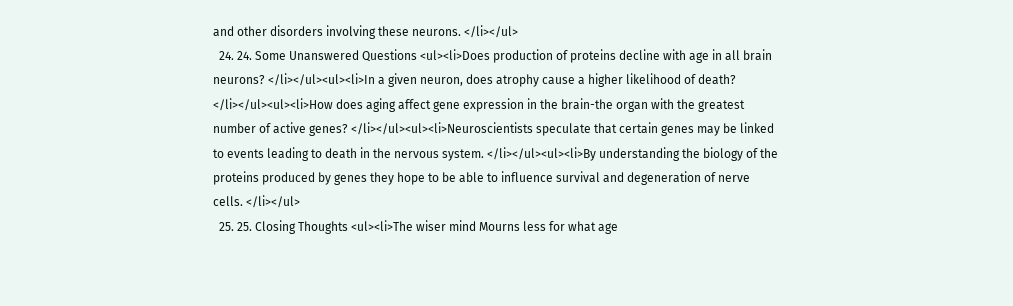and other disorders involving these neurons. </li></ul>
  24. 24. Some Unanswered Questions <ul><li>Does production of proteins decline with age in all brain neurons? </li></ul><ul><li>In a given neuron, does atrophy cause a higher likelihood of death? </li></ul><ul><li>How does aging affect gene expression in the brain-the organ with the greatest number of active genes? </li></ul><ul><li>Neuroscientists speculate that certain genes may be linked to events leading to death in the nervous system. </li></ul><ul><li>By understanding the biology of the proteins produced by genes they hope to be able to influence survival and degeneration of nerve cells. </li></ul>
  25. 25. Closing Thoughts <ul><li>The wiser mind Mourns less for what age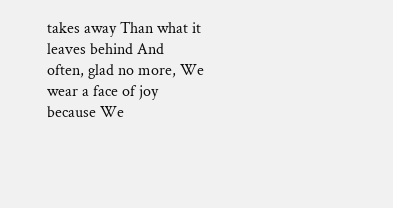takes away Than what it leaves behind And often, glad no more, We wear a face of joy because We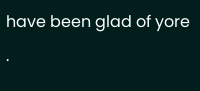have been glad of yore .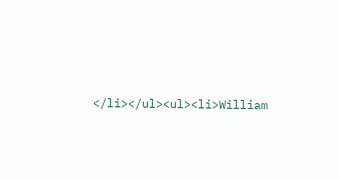</li></ul><ul><li>William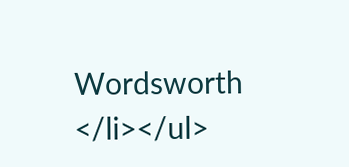Wordsworth </li></ul>